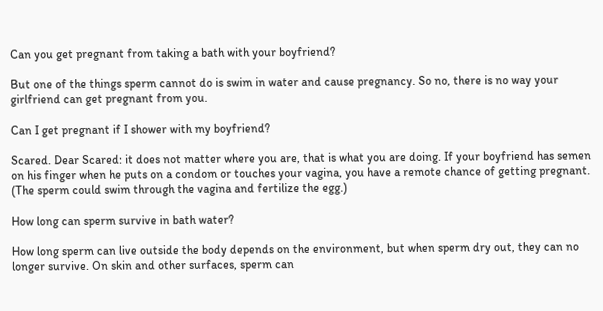Can you get pregnant from taking a bath with your boyfriend?

But one of the things sperm cannot do is swim in water and cause pregnancy. So no, there is no way your girlfriend can get pregnant from you.

Can I get pregnant if I shower with my boyfriend?

Scared. Dear Scared: it does not matter where you are, that is what you are doing. If your boyfriend has semen on his finger when he puts on a condom or touches your vagina, you have a remote chance of getting pregnant. (The sperm could swim through the vagina and fertilize the egg.)

How long can sperm survive in bath water?

How long sperm can live outside the body depends on the environment, but when sperm dry out, they can no longer survive. On skin and other surfaces, sperm can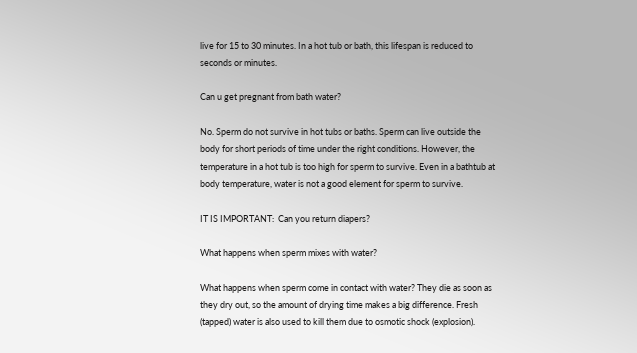live for 15 to 30 minutes. In a hot tub or bath, this lifespan is reduced to seconds or minutes.

Can u get pregnant from bath water?

No. Sperm do not survive in hot tubs or baths. Sperm can live outside the body for short periods of time under the right conditions. However, the temperature in a hot tub is too high for sperm to survive. Even in a bathtub at body temperature, water is not a good element for sperm to survive.

IT IS IMPORTANT:  Can you return diapers?

What happens when sperm mixes with water?

What happens when sperm come in contact with water? They die as soon as they dry out, so the amount of drying time makes a big difference. Fresh (tapped) water is also used to kill them due to osmotic shock (explosion).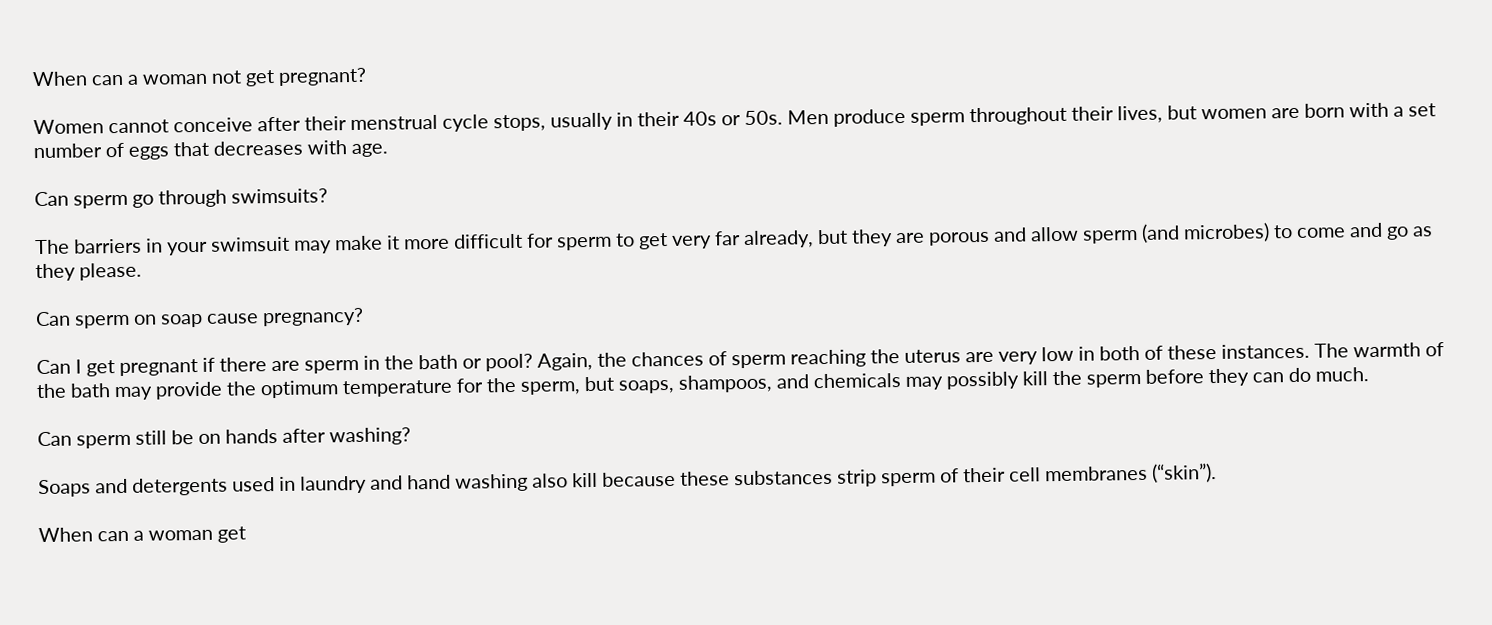When can a woman not get pregnant?

Women cannot conceive after their menstrual cycle stops, usually in their 40s or 50s. Men produce sperm throughout their lives, but women are born with a set number of eggs that decreases with age.

Can sperm go through swimsuits?

The barriers in your swimsuit may make it more difficult for sperm to get very far already, but they are porous and allow sperm (and microbes) to come and go as they please.

Can sperm on soap cause pregnancy?

Can I get pregnant if there are sperm in the bath or pool? Again, the chances of sperm reaching the uterus are very low in both of these instances. The warmth of the bath may provide the optimum temperature for the sperm, but soaps, shampoos, and chemicals may possibly kill the sperm before they can do much.

Can sperm still be on hands after washing?

Soaps and detergents used in laundry and hand washing also kill because these substances strip sperm of their cell membranes (“skin”).

When can a woman get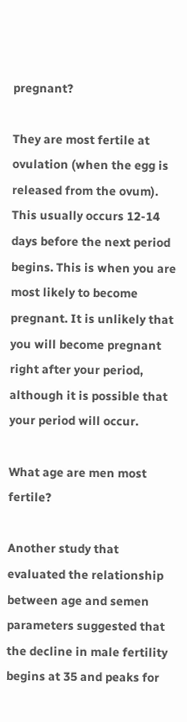pregnant?

They are most fertile at ovulation (when the egg is released from the ovum). This usually occurs 12-14 days before the next period begins. This is when you are most likely to become pregnant. It is unlikely that you will become pregnant right after your period, although it is possible that your period will occur.

What age are men most fertile?

Another study that evaluated the relationship between age and semen parameters suggested that the decline in male fertility begins at 35 and peaks for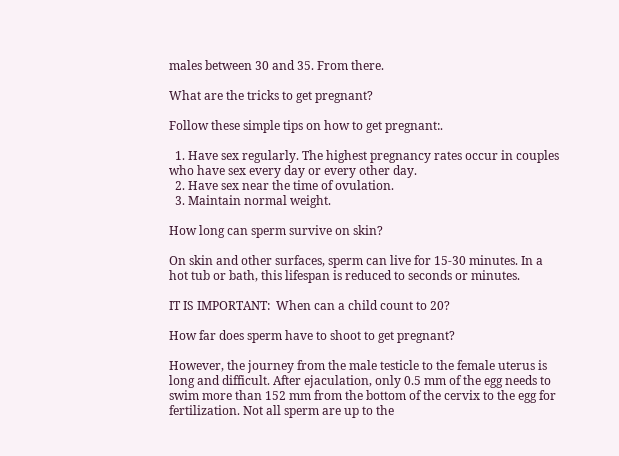males between 30 and 35. From there.

What are the tricks to get pregnant?

Follow these simple tips on how to get pregnant:.

  1. Have sex regularly. The highest pregnancy rates occur in couples who have sex every day or every other day.
  2. Have sex near the time of ovulation.
  3. Maintain normal weight.

How long can sperm survive on skin?

On skin and other surfaces, sperm can live for 15-30 minutes. In a hot tub or bath, this lifespan is reduced to seconds or minutes.

IT IS IMPORTANT:  When can a child count to 20?

How far does sperm have to shoot to get pregnant?

However, the journey from the male testicle to the female uterus is long and difficult. After ejaculation, only 0.5 mm of the egg needs to swim more than 152 mm from the bottom of the cervix to the egg for fertilization. Not all sperm are up to the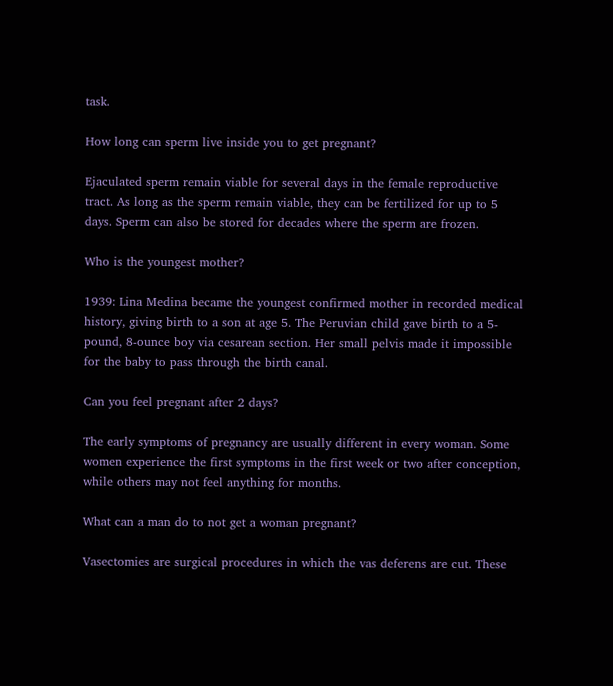task.

How long can sperm live inside you to get pregnant?

Ejaculated sperm remain viable for several days in the female reproductive tract. As long as the sperm remain viable, they can be fertilized for up to 5 days. Sperm can also be stored for decades where the sperm are frozen.

Who is the youngest mother?

1939: Lina Medina became the youngest confirmed mother in recorded medical history, giving birth to a son at age 5. The Peruvian child gave birth to a 5-pound, 8-ounce boy via cesarean section. Her small pelvis made it impossible for the baby to pass through the birth canal.

Can you feel pregnant after 2 days?

The early symptoms of pregnancy are usually different in every woman. Some women experience the first symptoms in the first week or two after conception, while others may not feel anything for months.

What can a man do to not get a woman pregnant?

Vasectomies are surgical procedures in which the vas deferens are cut. These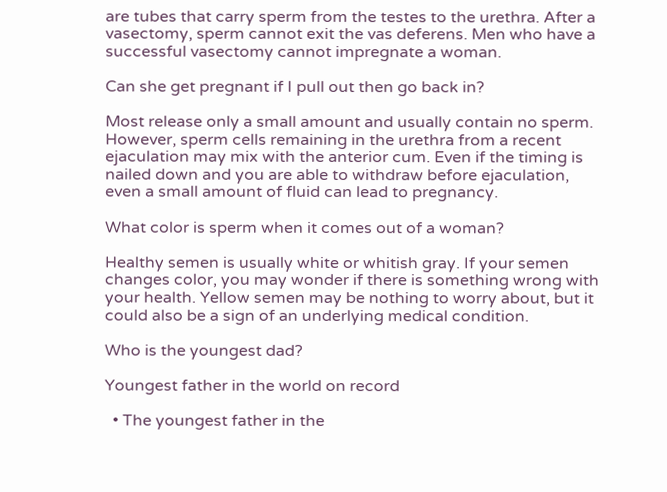are tubes that carry sperm from the testes to the urethra. After a vasectomy, sperm cannot exit the vas deferens. Men who have a successful vasectomy cannot impregnate a woman.

Can she get pregnant if I pull out then go back in?

Most release only a small amount and usually contain no sperm. However, sperm cells remaining in the urethra from a recent ejaculation may mix with the anterior cum. Even if the timing is nailed down and you are able to withdraw before ejaculation, even a small amount of fluid can lead to pregnancy.

What color is sperm when it comes out of a woman?

Healthy semen is usually white or whitish gray. If your semen changes color, you may wonder if there is something wrong with your health. Yellow semen may be nothing to worry about, but it could also be a sign of an underlying medical condition.

Who is the youngest dad?

Youngest father in the world on record

  • The youngest father in the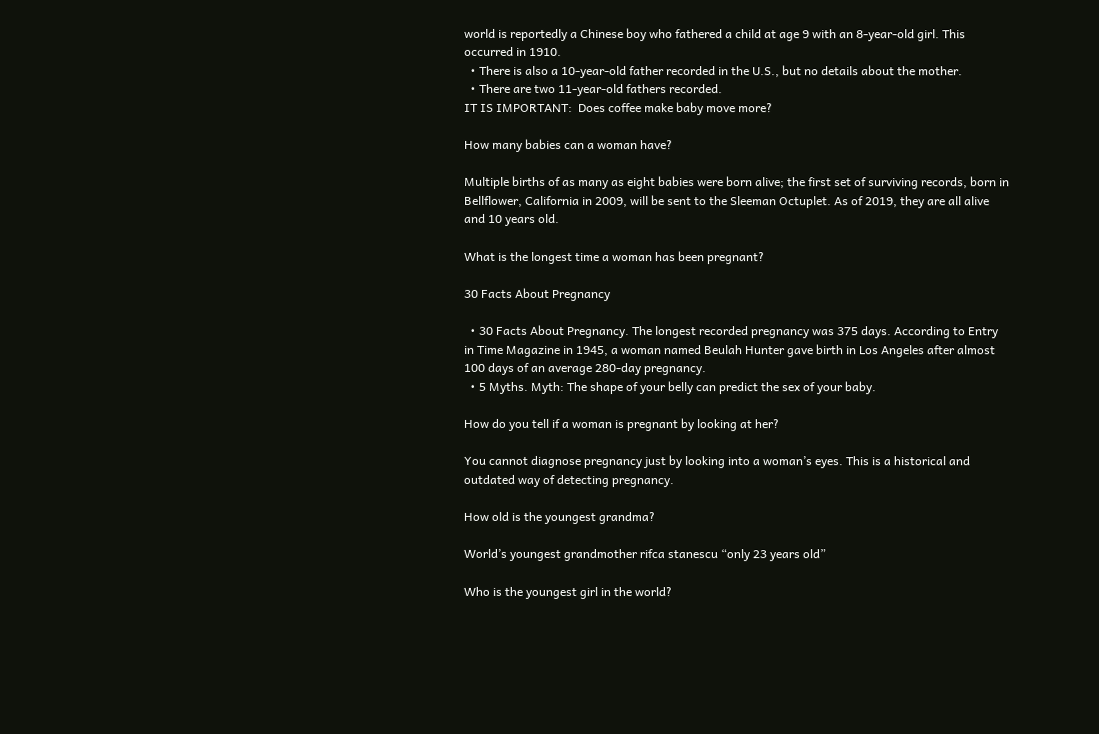world is reportedly a Chinese boy who fathered a child at age 9 with an 8-year-old girl. This occurred in 1910.
  • There is also a 10-year-old father recorded in the U.S., but no details about the mother.
  • There are two 11-year-old fathers recorded.
IT IS IMPORTANT:  Does coffee make baby move more?

How many babies can a woman have?

Multiple births of as many as eight babies were born alive; the first set of surviving records, born in Bellflower, California in 2009, will be sent to the Sleeman Octuplet. As of 2019, they are all alive and 10 years old.

What is the longest time a woman has been pregnant?

30 Facts About Pregnancy

  • 30 Facts About Pregnancy. The longest recorded pregnancy was 375 days. According to Entry in Time Magazine in 1945, a woman named Beulah Hunter gave birth in Los Angeles after almost 100 days of an average 280-day pregnancy.
  • 5 Myths. Myth: The shape of your belly can predict the sex of your baby.

How do you tell if a woman is pregnant by looking at her?

You cannot diagnose pregnancy just by looking into a woman’s eyes. This is a historical and outdated way of detecting pregnancy.

How old is the youngest grandma?

World’s youngest grandmother rifca stanescu “only 23 years old”

Who is the youngest girl in the world?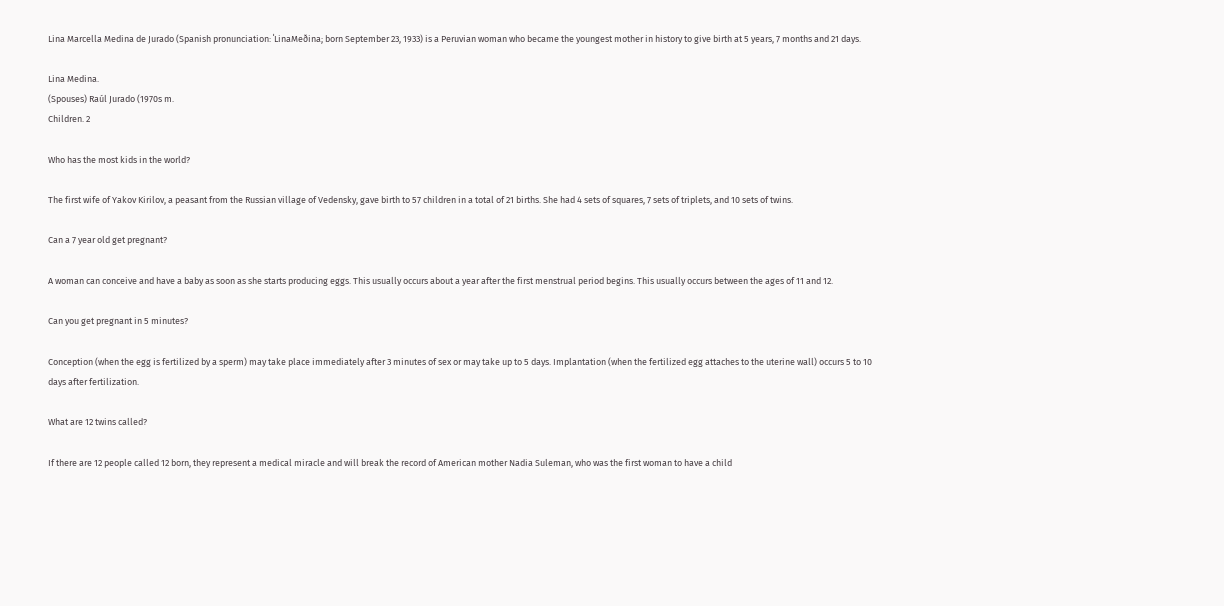Lina Marcella Medina de Jurado (Spanish pronunciation: ˈLinaMeðina; born September 23, 1933) is a Peruvian woman who became the youngest mother in history to give birth at 5 years, 7 months and 21 days.

Lina Medina.
(Spouses) Raúl Jurado (1970s m.
Children. 2

Who has the most kids in the world?

The first wife of Yakov Kirilov, a peasant from the Russian village of Vedensky, gave birth to 57 children in a total of 21 births. She had 4 sets of squares, 7 sets of triplets, and 10 sets of twins.

Can a 7 year old get pregnant?

A woman can conceive and have a baby as soon as she starts producing eggs. This usually occurs about a year after the first menstrual period begins. This usually occurs between the ages of 11 and 12.

Can you get pregnant in 5 minutes?

Conception (when the egg is fertilized by a sperm) may take place immediately after 3 minutes of sex or may take up to 5 days. Implantation (when the fertilized egg attaches to the uterine wall) occurs 5 to 10 days after fertilization.

What are 12 twins called?

If there are 12 people called 12 born, they represent a medical miracle and will break the record of American mother Nadia Suleman, who was the first woman to have a child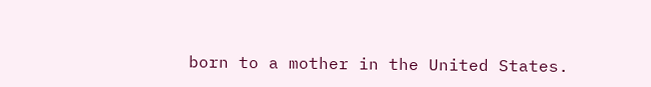born to a mother in the United States.